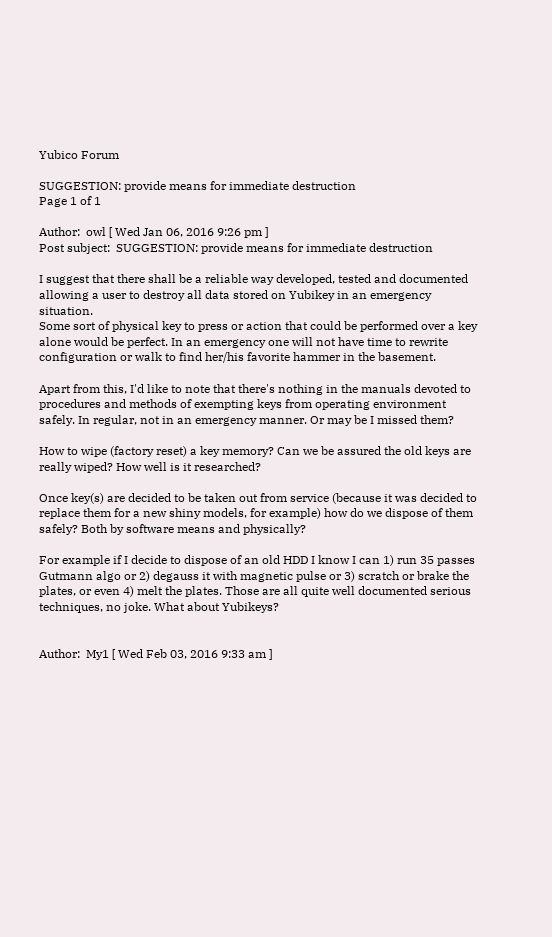Yubico Forum

SUGGESTION: provide means for immediate destruction
Page 1 of 1

Author:  owl [ Wed Jan 06, 2016 9:26 pm ]
Post subject:  SUGGESTION: provide means for immediate destruction

I suggest that there shall be a reliable way developed, tested and documented allowing a user to destroy all data stored on Yubikey in an emergency situation.
Some sort of physical key to press or action that could be performed over a key alone would be perfect. In an emergency one will not have time to rewrite configuration or walk to find her/his favorite hammer in the basement.

Apart from this, I'd like to note that there's nothing in the manuals devoted to procedures and methods of exempting keys from operating environment safely. In regular, not in an emergency manner. Or may be I missed them?

How to wipe (factory reset) a key memory? Can we be assured the old keys are really wiped? How well is it researched?

Once key(s) are decided to be taken out from service (because it was decided to replace them for a new shiny models, for example) how do we dispose of them safely? Both by software means and physically?

For example if I decide to dispose of an old HDD I know I can 1) run 35 passes Gutmann algo or 2) degauss it with magnetic pulse or 3) scratch or brake the plates, or even 4) melt the plates. Those are all quite well documented serious techniques, no joke. What about Yubikeys?


Author:  My1 [ Wed Feb 03, 2016 9:33 am ]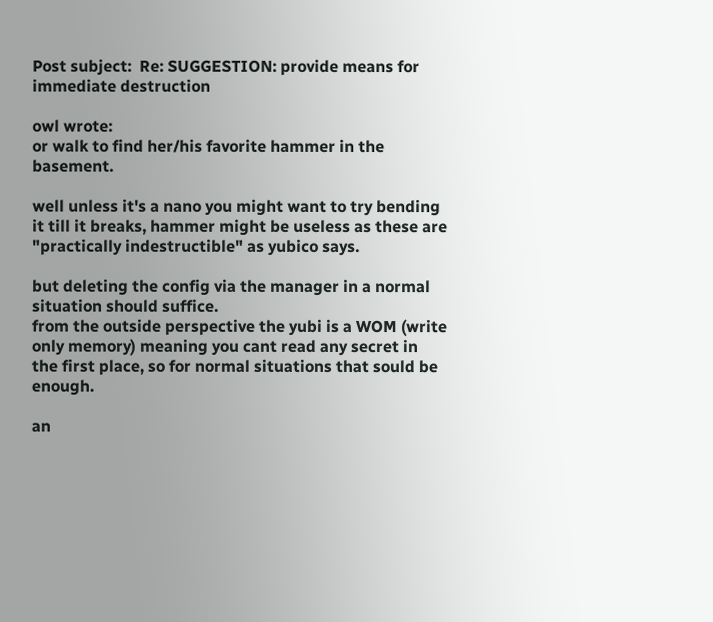Post subject:  Re: SUGGESTION: provide means for immediate destruction

owl wrote:
or walk to find her/his favorite hammer in the basement.

well unless it's a nano you might want to try bending it till it breaks, hammer might be useless as these are "practically indestructible" as yubico says.

but deleting the config via the manager in a normal situation should suffice.
from the outside perspective the yubi is a WOM (write only memory) meaning you cant read any secret in the first place, so for normal situations that sould be enough.

an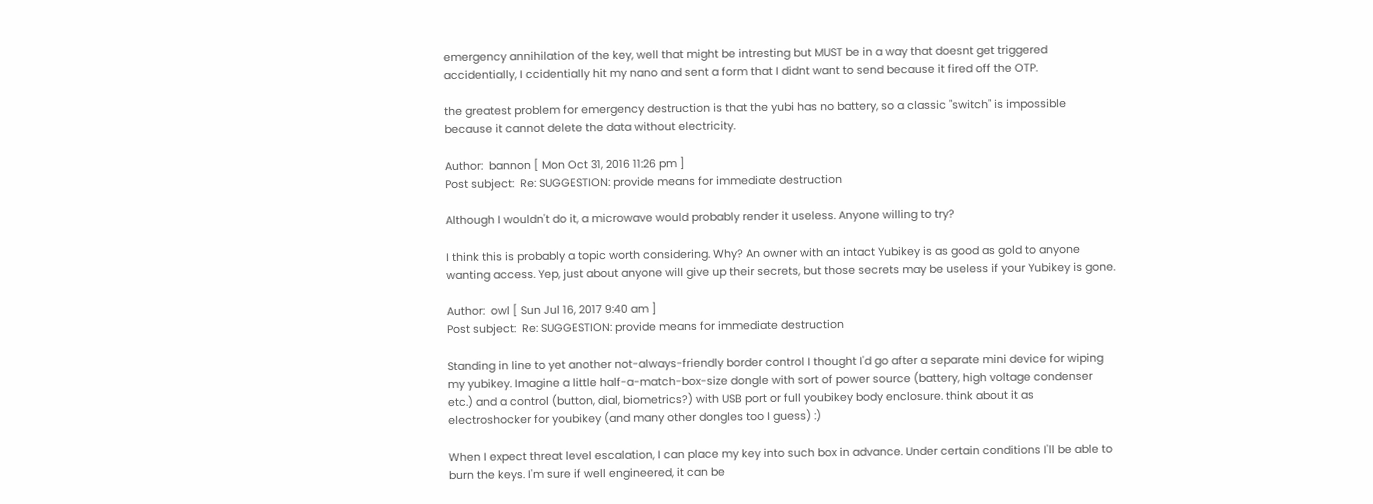emergency annihilation of the key, well that might be intresting but MUST be in a way that doesnt get triggered accidentially, I ccidentially hit my nano and sent a form that I didnt want to send because it fired off the OTP.

the greatest problem for emergency destruction is that the yubi has no battery, so a classic "switch" is impossible because it cannot delete the data without electricity.

Author:  bannon [ Mon Oct 31, 2016 11:26 pm ]
Post subject:  Re: SUGGESTION: provide means for immediate destruction

Although I wouldn't do it, a microwave would probably render it useless. Anyone willing to try?

I think this is probably a topic worth considering. Why? An owner with an intact Yubikey is as good as gold to anyone wanting access. Yep, just about anyone will give up their secrets, but those secrets may be useless if your Yubikey is gone.

Author:  owl [ Sun Jul 16, 2017 9:40 am ]
Post subject:  Re: SUGGESTION: provide means for immediate destruction

Standing in line to yet another not-always-friendly border control I thought I'd go after a separate mini device for wiping my yubikey. Imagine a little half-a-match-box-size dongle with sort of power source (battery, high voltage condenser etc.) and a control (button, dial, biometrics?) with USB port or full youbikey body enclosure. think about it as electroshocker for youbikey (and many other dongles too I guess) :)

When I expect threat level escalation, I can place my key into such box in advance. Under certain conditions I'll be able to burn the keys. I'm sure if well engineered, it can be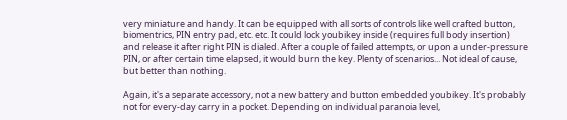very miniature and handy. It can be equipped with all sorts of controls like well crafted button, biomentrics, PIN entry pad, etc. etc. It could lock youbikey inside (requires full body insertion) and release it after right PIN is dialed. After a couple of failed attempts, or upon a under-pressure PIN, or after certain time elapsed, it would burn the key. Plenty of scenarios... Not ideal of cause, but better than nothing.

Again, it's a separate accessory, not a new battery and button embedded youbikey. It's probably not for every-day carry in a pocket. Depending on individual paranoia level,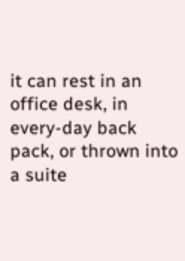it can rest in an office desk, in every-day back pack, or thrown into a suite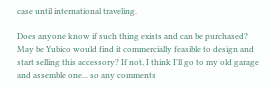case until international traveling.

Does anyone know if such thing exists and can be purchased? May be Yubico would find it commercially feasible to design and start selling this accessory? If not, I think I'll go to my old garage and assemble one... so any comments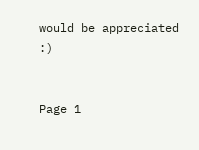would be appreciated :)


Page 1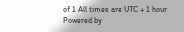of 1 All times are UTC + 1 hour
Powered by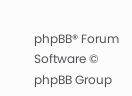phpBB® Forum Software © phpBB Group